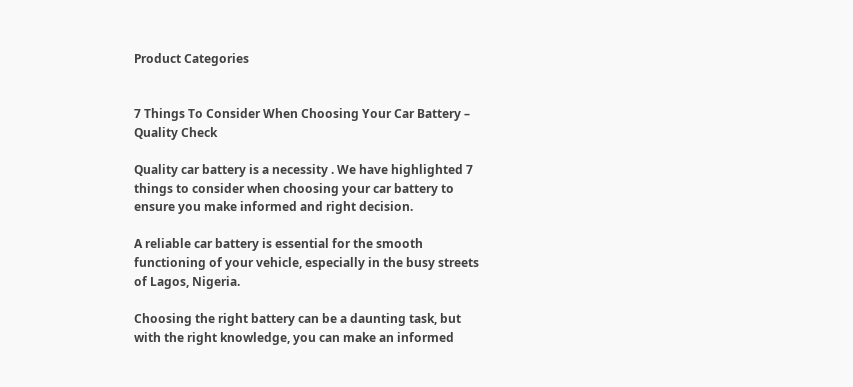Product Categories


7 Things To Consider When Choosing Your Car Battery – Quality Check

Quality car battery is a necessity . We have highlighted 7 things to consider when choosing your car battery to ensure you make informed and right decision.

A reliable car battery is essential for the smooth functioning of your vehicle, especially in the busy streets of Lagos, Nigeria.

Choosing the right battery can be a daunting task, but with the right knowledge, you can make an informed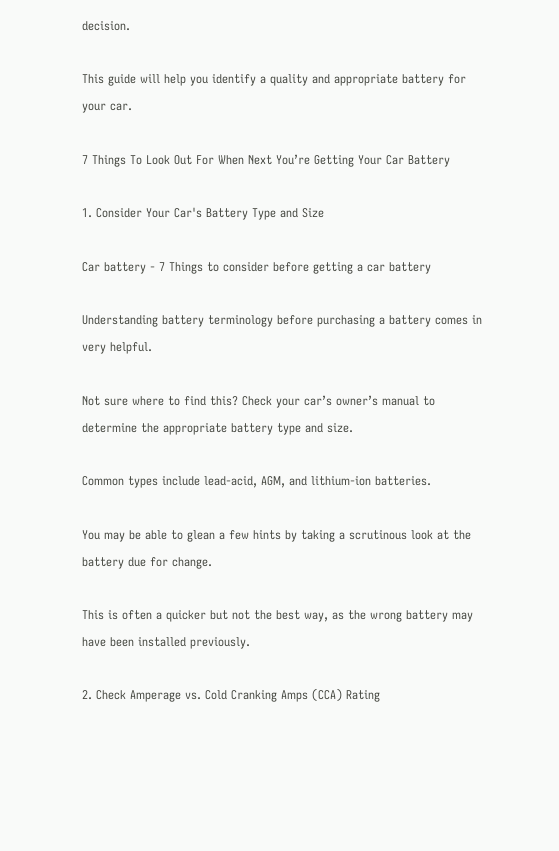decision.

This guide will help you identify a quality and appropriate battery for your car.

7 Things To Look Out For When Next You’re Getting Your Car Battery

1. Consider Your Car's Battery Type and Size

Car battery - 7 Things to consider before getting a car battery

Understanding battery terminology before purchasing a battery comes in very helpful.

Not sure where to find this? Check your car’s owner’s manual to determine the appropriate battery type and size.

Common types include lead-acid, AGM, and lithium-ion batteries.

You may be able to glean a few hints by taking a scrutinous look at the battery due for change.

This is often a quicker but not the best way, as the wrong battery may have been installed previously.

2. Check Amperage vs. Cold Cranking Amps (CCA) Rating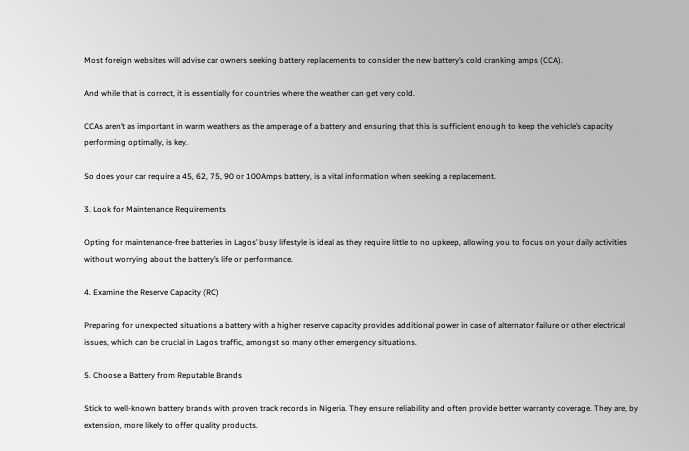Most foreign websites will advise car owners seeking battery replacements to consider the new battery’s cold cranking amps (CCA).

And while that is correct, it is essentially for countries where the weather can get very cold.

CCAs aren’t as important in warm weathers as the amperage of a battery and ensuring that this is sufficient enough to keep the vehicle’s capacity performing optimally, is key.

So does your car require a 45, 62, 75, 90 or 100Amps battery, is a vital information when seeking a replacement.

3. Look for Maintenance Requirements

Opting for maintenance-free batteries in Lagos’ busy lifestyle is ideal as they require little to no upkeep, allowing you to focus on your daily activities without worrying about the battery’s life or performance.

4. Examine the Reserve Capacity (RC)

Preparing for unexpected situations a battery with a higher reserve capacity provides additional power in case of alternator failure or other electrical issues, which can be crucial in Lagos traffic, amongst so many other emergency situations.

5. Choose a Battery from Reputable Brands

Stick to well-known battery brands with proven track records in Nigeria. They ensure reliability and often provide better warranty coverage. They are, by extension, more likely to offer quality products.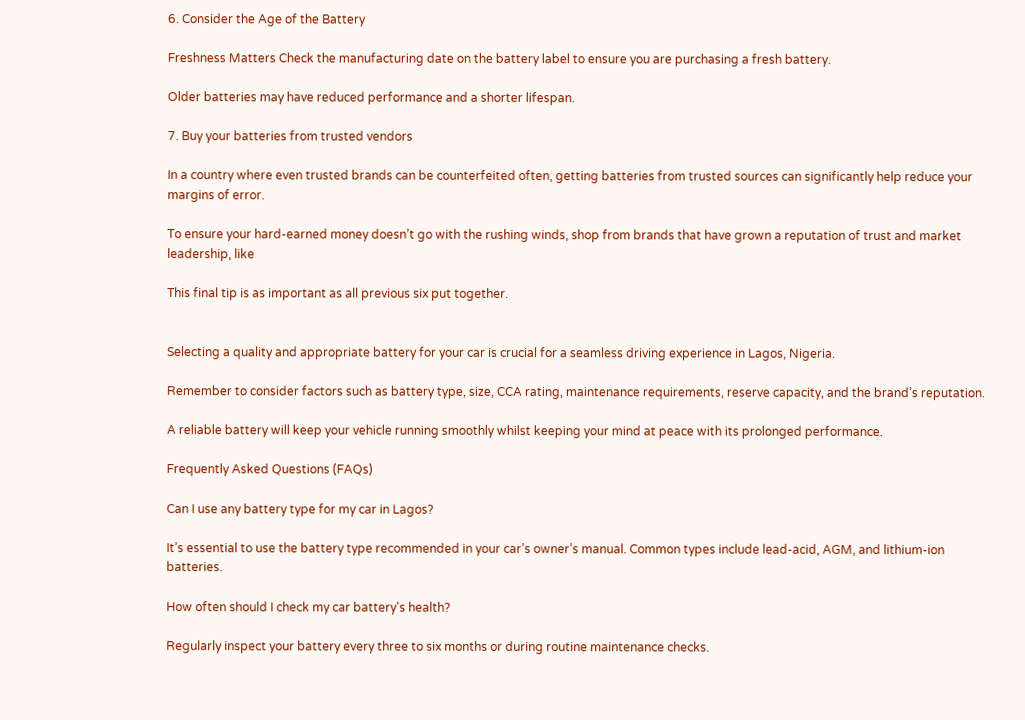6. Consider the Age of the Battery

Freshness Matters Check the manufacturing date on the battery label to ensure you are purchasing a fresh battery.

Older batteries may have reduced performance and a shorter lifespan.

7. Buy your batteries from trusted vendors

In a country where even trusted brands can be counterfeited often, getting batteries from trusted sources can significantly help reduce your margins of error.

To ensure your hard-earned money doesn’t go with the rushing winds, shop from brands that have grown a reputation of trust and market leadership, like

This final tip is as important as all previous six put together.


Selecting a quality and appropriate battery for your car is crucial for a seamless driving experience in Lagos, Nigeria.

Remember to consider factors such as battery type, size, CCA rating, maintenance requirements, reserve capacity, and the brand’s reputation.

A reliable battery will keep your vehicle running smoothly whilst keeping your mind at peace with its prolonged performance.

Frequently Asked Questions (FAQs)

Can I use any battery type for my car in Lagos?

It’s essential to use the battery type recommended in your car’s owner’s manual. Common types include lead-acid, AGM, and lithium-ion batteries.

How often should I check my car battery's health?

Regularly inspect your battery every three to six months or during routine maintenance checks.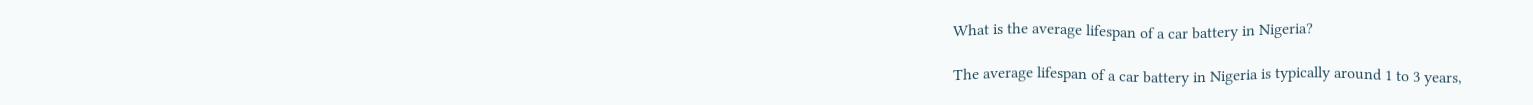What is the average lifespan of a car battery in Nigeria?

The average lifespan of a car battery in Nigeria is typically around 1 to 3 years,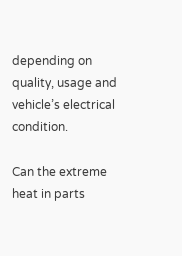depending on quality, usage and vehicle’s electrical condition.

Can the extreme heat in parts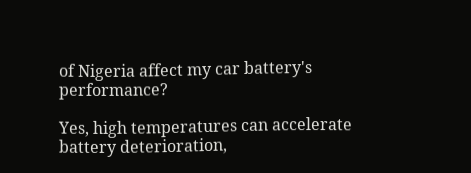of Nigeria affect my car battery's performance?

Yes, high temperatures can accelerate battery deterioration,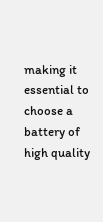making it essential to choose a battery of high quality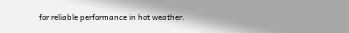for reliable performance in hot weather.